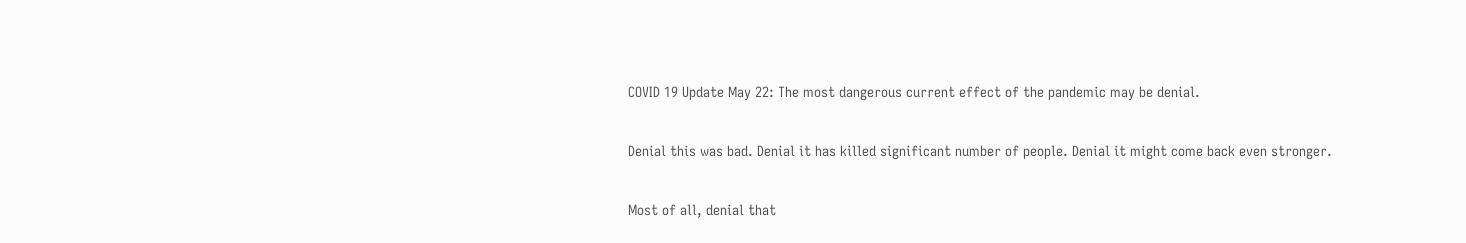COVID 19 Update May 22: The most dangerous current effect of the pandemic may be denial.

Denial this was bad. Denial it has killed significant number of people. Denial it might come back even stronger.

Most of all, denial that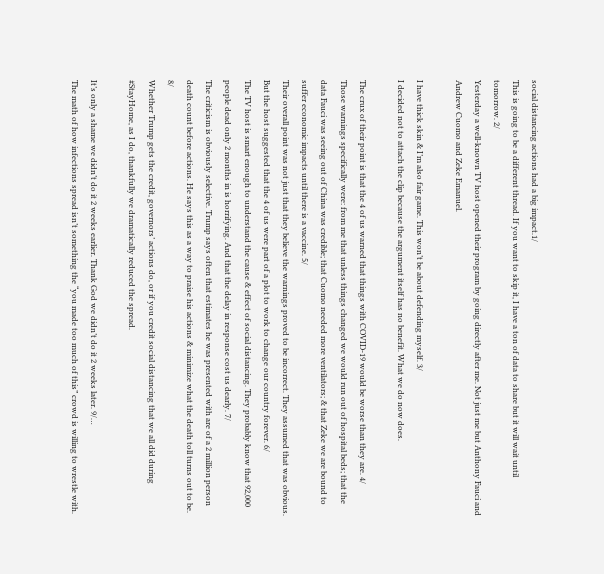social distancing actions had a big impact.1/
This is going to be a different thread. If you want to skip it, I have a ton of data to share but it will wait until tomorrow. 2/
Yesterday a well-known TV host opened their program by going directly after me. Not just me but Anthony Fauci and Andrew Cuomo and Zeke Emanuel.

I have thick skin & I’m also fair game. This won’t be about defending myself. 3/
I decided not to attach the clip because the argument itself has no benefit. What we do now does.

The crux of their point is that the 4 of us warned that things with COVID-19 would be worse than they are. 4/
Those warnings specifically were: from me that unless things changed we would run out of hospital beds; that the data Fauci was seeing out of China was credible; that Cuomo needed more ventilators; & that Zeke we are bound to suffer economic impacts until there is a vaccine. 5/
Their overall point was not just that they believe the warnings proved to be incorrect. They assumed that was obvious. But the host suggested that the 4 of us were part of a plot to work to change our country forever. 6/
The TV host is smart enough to understand the cause & effect of social distancing. They probably know that 92,000 people dead only 2 months in is horrifying. And that the delay in response cost us dearly. 7/
The criticism is obviously selective. Trump says often that estimates he was presented with are of a 2 million person death count before actions. He says this as a way to praise his actions & minimize what the death toll turns out to be. 8/
Whether Trump gets the credit, governors’ actions do, or if you credit social distancing that we all did during #StayHome, as I do, thankfully we dramatically reduced the spread.

It’s only a shame we didn’t do it 2 weeks earlier. Thank God we didn’t do it 2 weeks later. 9/…
The math of how infections spread isn’t something the “you made too much of this” crowd is willing to wrestle with.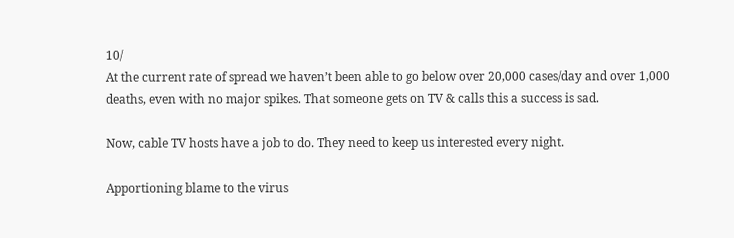10/
At the current rate of spread we haven’t been able to go below over 20,000 cases/day and over 1,000 deaths, even with no major spikes. That someone gets on TV & calls this a success is sad.

Now, cable TV hosts have a job to do. They need to keep us interested every night.

Apportioning blame to the virus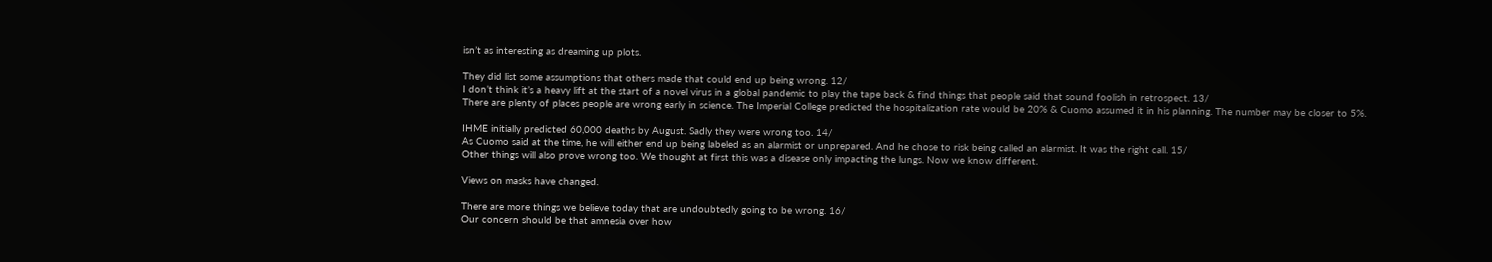isn’t as interesting as dreaming up plots.

They did list some assumptions that others made that could end up being wrong. 12/
I don’t think it’s a heavy lift at the start of a novel virus in a global pandemic to play the tape back & find things that people said that sound foolish in retrospect. 13/
There are plenty of places people are wrong early in science. The Imperial College predicted the hospitalization rate would be 20% & Cuomo assumed it in his planning. The number may be closer to 5%.

IHME initially predicted 60,000 deaths by August. Sadly they were wrong too. 14/
As Cuomo said at the time, he will either end up being labeled as an alarmist or unprepared. And he chose to risk being called an alarmist. It was the right call. 15/
Other things will also prove wrong too. We thought at first this was a disease only impacting the lungs. Now we know different.

Views on masks have changed.

There are more things we believe today that are undoubtedly going to be wrong. 16/
Our concern should be that amnesia over how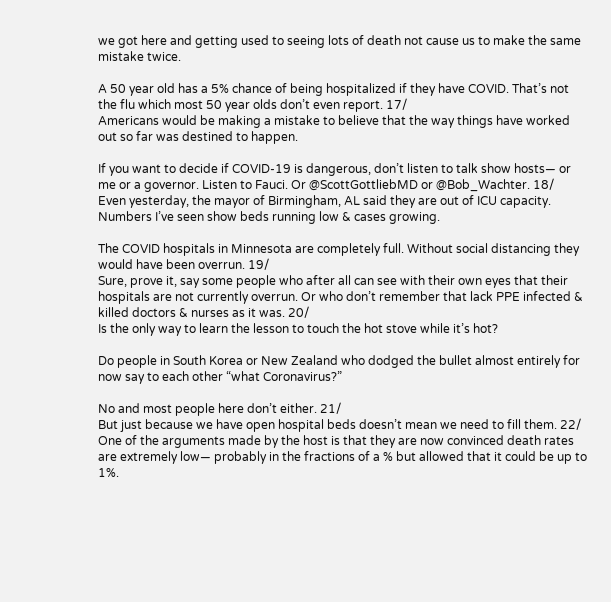we got here and getting used to seeing lots of death not cause us to make the same mistake twice.

A 50 year old has a 5% chance of being hospitalized if they have COVID. That’s not the flu which most 50 year olds don’t even report. 17/
Americans would be making a mistake to believe that the way things have worked out so far was destined to happen.

If you want to decide if COVID-19 is dangerous, don’t listen to talk show hosts— or me or a governor. Listen to Fauci. Or @ScottGottliebMD or @Bob_Wachter. 18/
Even yesterday, the mayor of Birmingham, AL said they are out of ICU capacity. Numbers I’ve seen show beds running low & cases growing.

The COVID hospitals in Minnesota are completely full. Without social distancing they would have been overrun. 19/
Sure, prove it, say some people who after all can see with their own eyes that their hospitals are not currently overrun. Or who don’t remember that lack PPE infected & killed doctors & nurses as it was. 20/
Is the only way to learn the lesson to touch the hot stove while it’s hot?

Do people in South Korea or New Zealand who dodged the bullet almost entirely for now say to each other “what Coronavirus?”

No and most people here don’t either. 21/
But just because we have open hospital beds doesn’t mean we need to fill them. 22/
One of the arguments made by the host is that they are now convinced death rates are extremely low— probably in the fractions of a % but allowed that it could be up to 1%.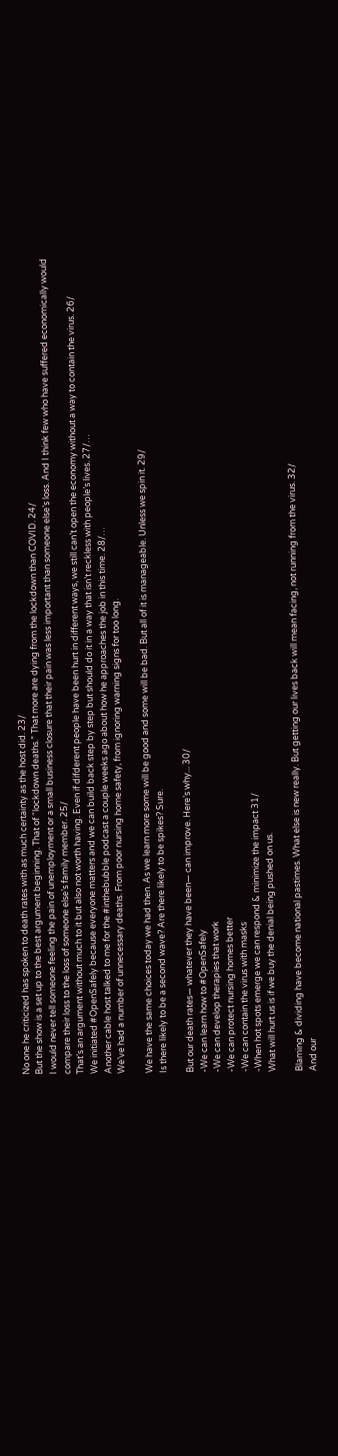No one he criticized has spoken to death rates with as much certainty as the host did. 23/
But the show is a set up to the best argument beginning. That of “lockdown deaths.” That more are dying from the lockdown than COVID. 24/
I would never tell someone feeling the pain of unemployment or a small business closure that their pain was less important than someone else’s loss. And I think few who have suffered economically would compare their loss to the loss of someone else’s family member. 25/
That’s an argument without much to it but also not worth having. Even if difderent people have been hurt in different ways, we still can’t open the economy without a way to contain the virus. 26/
We initiated #OpenSafely because everyone matters and we can build back step by step but should do it in a way that isn’t reckless with people’s lives. 27/…
Another cable host talked to me for the #inthebubble podcast a couple weeks ago about how he approaches the job in this time. 28/…
We’ve had a number of unnecessary deaths. From poor nursing home safety, from ignoring warning signs for too long.

We have the same choices today we had then. As we learn more some will be good and some will be bad. But all of it is manageable. Unless we spin it. 29/
Is there likely to be a second wave? Are there likely to be spikes? Sure.

But our death rates— whatever they have been— can improve. Here’s why... 30/
-We can learn how to #OpenSafely
-We can develop therapies that work
-We can protect nursing homes better
-We can contain the virus with masks
-When hot spots emerge we can respond & minimize the impact 31/
What will hurt us is if we buy the denial being pushed on us.

Blaming & dividing have become national pastimes. What else is new really. But getting our lives back will mean facing, not running from the virus. 32/
And our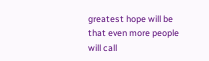greatest hope will be that even more people will call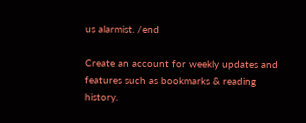us alarmist. /end

Create an account for weekly updates and features such as bookmarks & reading history.